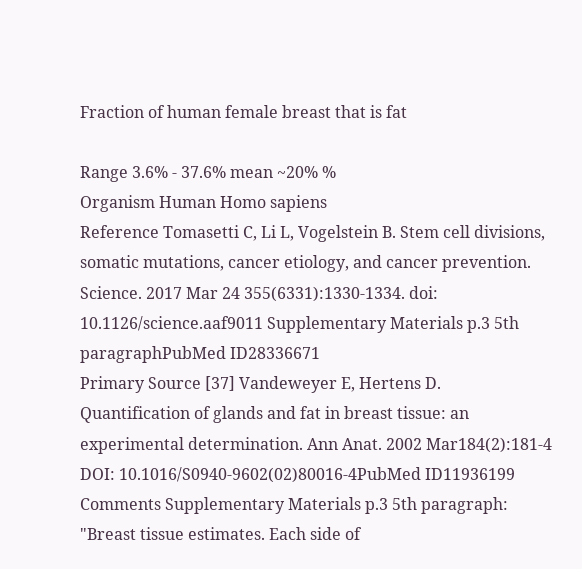Fraction of human female breast that is fat

Range 3.6% - 37.6% mean ~20% %
Organism Human Homo sapiens
Reference Tomasetti C, Li L, Vogelstein B. Stem cell divisions, somatic mutations, cancer etiology, and cancer prevention. Science. 2017 Mar 24 355(6331):1330-1334. doi: 10.1126/science.aaf9011 Supplementary Materials p.3 5th paragraphPubMed ID28336671
Primary Source [37] Vandeweyer E, Hertens D. Quantification of glands and fat in breast tissue: an experimental determination. Ann Anat. 2002 Mar184(2):181-4 DOI: 10.1016/S0940-9602(02)80016-4PubMed ID11936199
Comments Supplementary Materials p.3 5th paragraph: "Breast tissue estimates. Each side of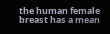the human female breast has a mean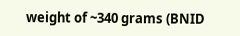weight of ~340 grams (BNID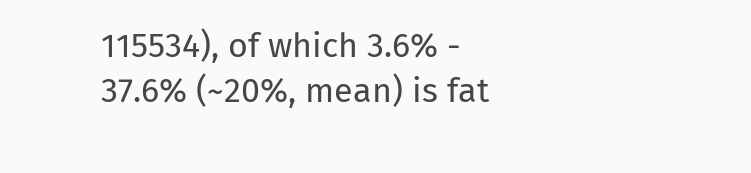115534), of which 3.6% - 37.6% (~20%, mean) is fat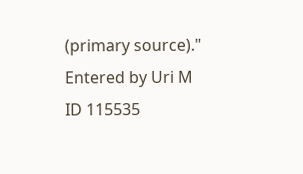(primary source)."
Entered by Uri M
ID 115535